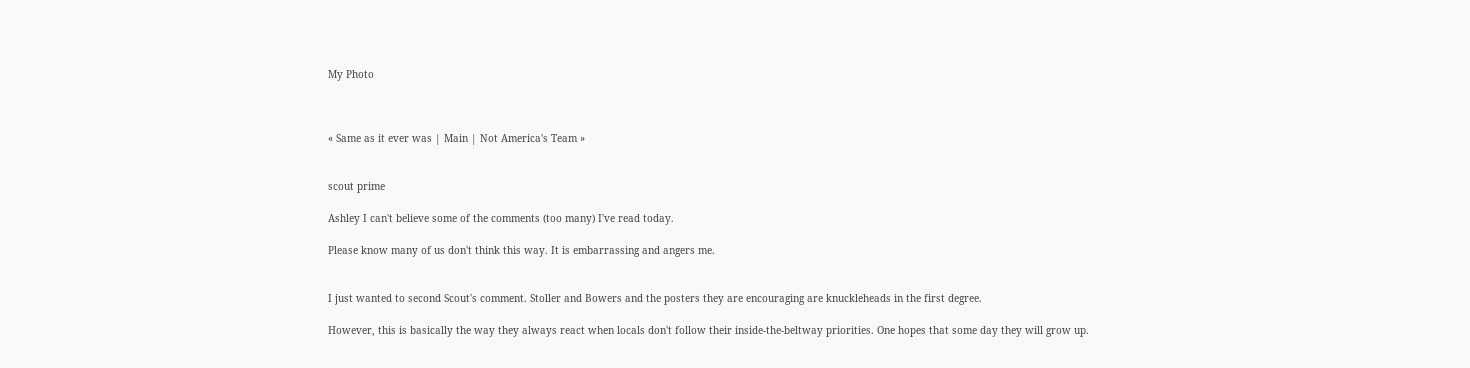My Photo



« Same as it ever was | Main | Not America's Team »


scout prime

Ashley I can't believe some of the comments (too many) I've read today.

Please know many of us don't think this way. It is embarrassing and angers me.


I just wanted to second Scout's comment. Stoller and Bowers and the posters they are encouraging are knuckleheads in the first degree.

However, this is basically the way they always react when locals don't follow their inside-the-beltway priorities. One hopes that some day they will grow up.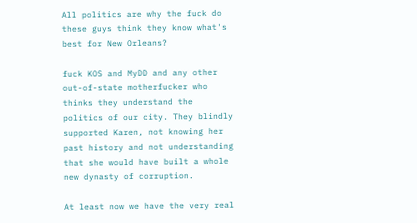All politics are why the fuck do these guys think they know what's best for New Orleans?

fuck KOS and MyDD and any other out-of-state motherfucker who thinks they understand the politics of our city. They blindly supported Karen, not knowing her past history and not understanding that she would have built a whole new dynasty of corruption.

At least now we have the very real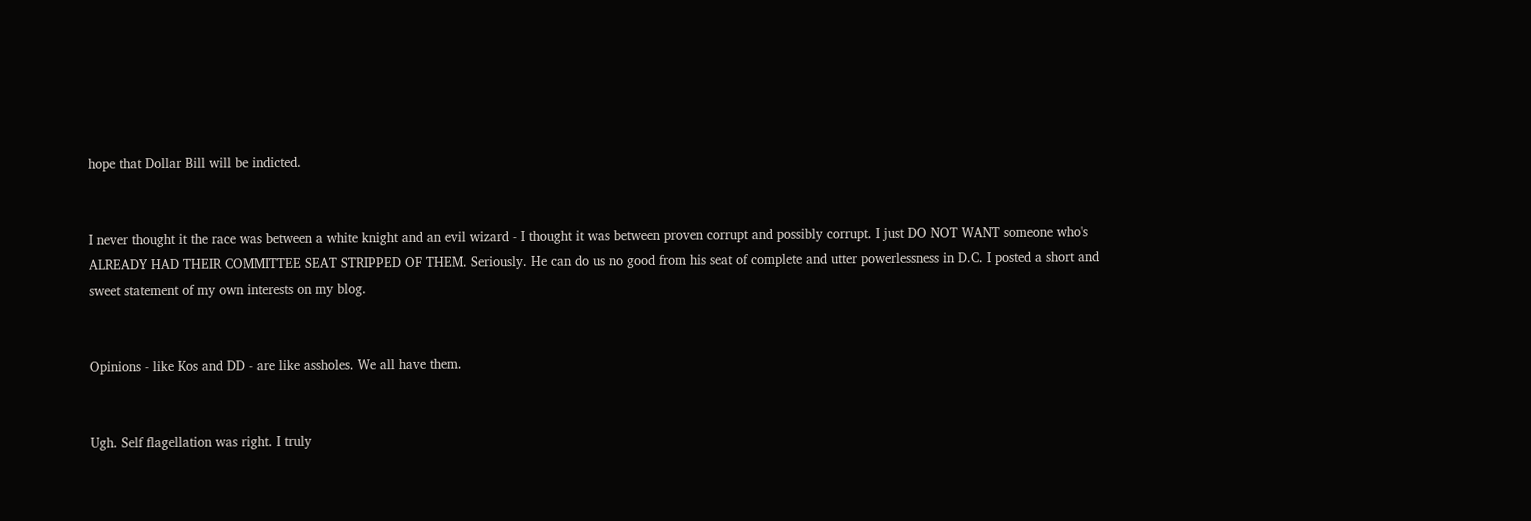hope that Dollar Bill will be indicted.


I never thought it the race was between a white knight and an evil wizard - I thought it was between proven corrupt and possibly corrupt. I just DO NOT WANT someone who's ALREADY HAD THEIR COMMITTEE SEAT STRIPPED OF THEM. Seriously. He can do us no good from his seat of complete and utter powerlessness in D.C. I posted a short and sweet statement of my own interests on my blog.


Opinions - like Kos and DD - are like assholes. We all have them.


Ugh. Self flagellation was right. I truly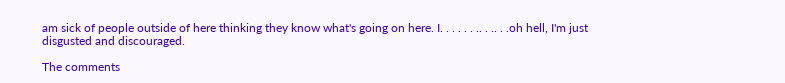am sick of people outside of here thinking they know what's going on here. I. . . . . . .. . .. . .oh hell, I'm just disgusted and discouraged.

The comments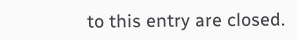to this entry are closed.